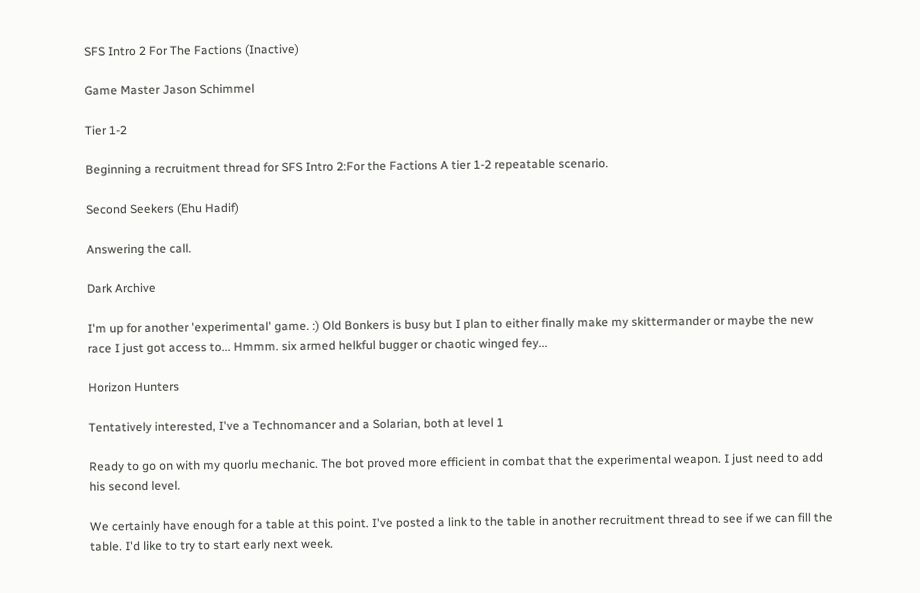SFS Intro 2 For The Factions (Inactive)

Game Master Jason Schimmel

Tier 1-2

Beginning a recruitment thread for SFS Intro 2:For the Factions A tier 1-2 repeatable scenario.

Second Seekers (Ehu Hadif)

Answering the call.

Dark Archive

I'm up for another 'experimental' game. :) Old Bonkers is busy but I plan to either finally make my skittermander or maybe the new race I just got access to... Hmmm. six armed helkful bugger or chaotic winged fey...

Horizon Hunters

Tentatively interested, I've a Technomancer and a Solarian, both at level 1

Ready to go on with my quorlu mechanic. The bot proved more efficient in combat that the experimental weapon. I just need to add his second level.

We certainly have enough for a table at this point. I've posted a link to the table in another recruitment thread to see if we can fill the table. I'd like to try to start early next week.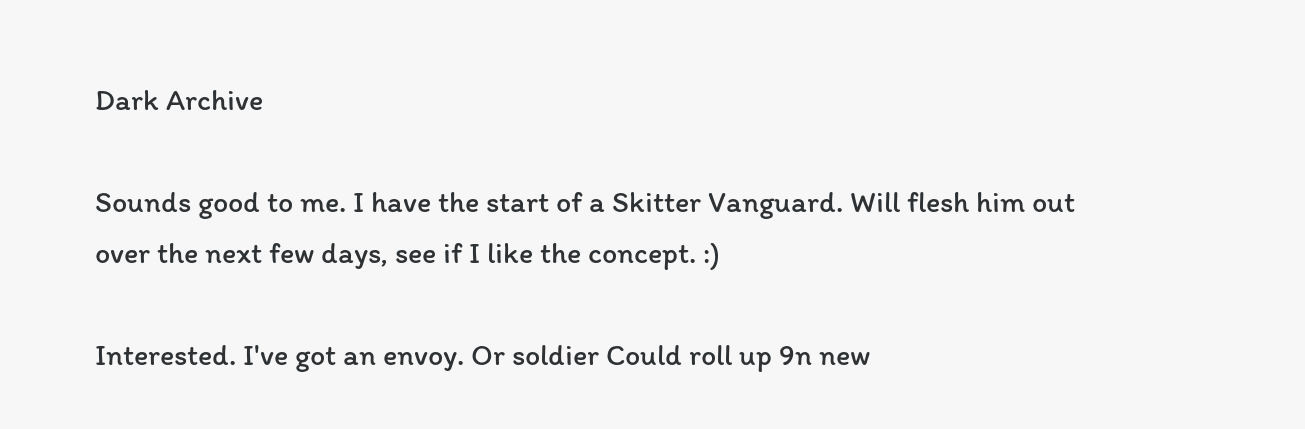Dark Archive

Sounds good to me. I have the start of a Skitter Vanguard. Will flesh him out over the next few days, see if I like the concept. :)

Interested. I've got an envoy. Or soldier Could roll up 9n new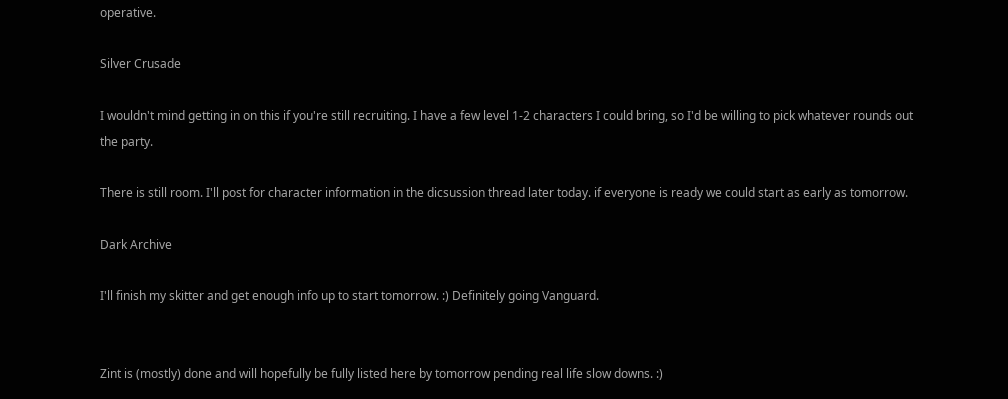operative.

Silver Crusade

I wouldn't mind getting in on this if you're still recruiting. I have a few level 1-2 characters I could bring, so I'd be willing to pick whatever rounds out the party.

There is still room. I'll post for character information in the dicsussion thread later today. if everyone is ready we could start as early as tomorrow.

Dark Archive

I'll finish my skitter and get enough info up to start tomorrow. :) Definitely going Vanguard.


Zint is (mostly) done and will hopefully be fully listed here by tomorrow pending real life slow downs. :)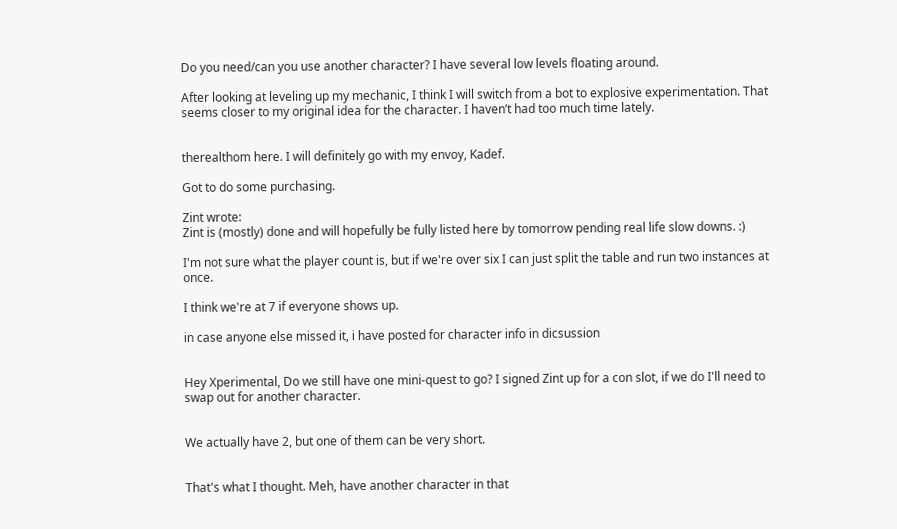Do you need/can you use another character? I have several low levels floating around.

After looking at leveling up my mechanic, I think I will switch from a bot to explosive experimentation. That seems closer to my original idea for the character. I haven’t had too much time lately.


therealthom here. I will definitely go with my envoy, Kadef.

Got to do some purchasing.

Zint wrote:
Zint is (mostly) done and will hopefully be fully listed here by tomorrow pending real life slow downs. :)

I'm not sure what the player count is, but if we're over six I can just split the table and run two instances at once.

I think we're at 7 if everyone shows up.

in case anyone else missed it, i have posted for character info in dicsussion


Hey Xperimental, Do we still have one mini-quest to go? I signed Zint up for a con slot, if we do I'll need to swap out for another character.


We actually have 2, but one of them can be very short.


That's what I thought. Meh, have another character in that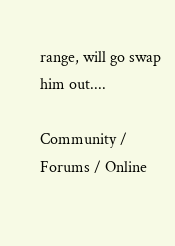range, will go swap him out....

Community / Forums / Online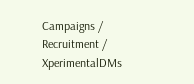Campaigns / Recruitment / XperimentalDMs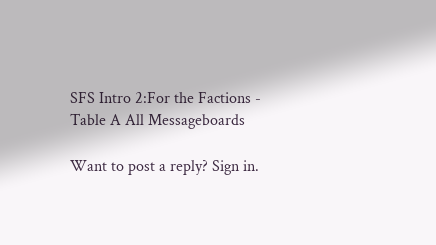SFS Intro 2:For the Factions - Table A All Messageboards

Want to post a reply? Sign in.